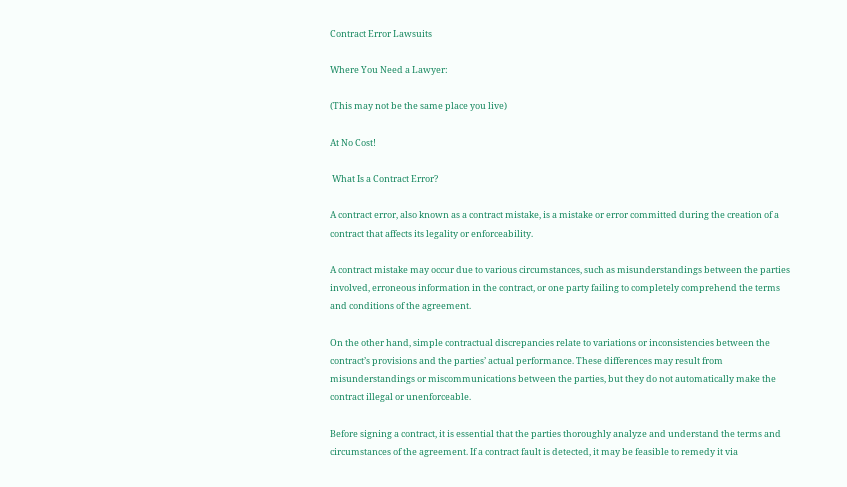Contract Error Lawsuits

Where You Need a Lawyer:

(This may not be the same place you live)

At No Cost!

 What Is a Contract Error?

A contract error, also known as a contract mistake, is a mistake or error committed during the creation of a contract that affects its legality or enforceability.

A contract mistake may occur due to various circumstances, such as misunderstandings between the parties involved, erroneous information in the contract, or one party failing to completely comprehend the terms and conditions of the agreement.

On the other hand, simple contractual discrepancies relate to variations or inconsistencies between the contract’s provisions and the parties’ actual performance. These differences may result from misunderstandings or miscommunications between the parties, but they do not automatically make the contract illegal or unenforceable.

Before signing a contract, it is essential that the parties thoroughly analyze and understand the terms and circumstances of the agreement. If a contract fault is detected, it may be feasible to remedy it via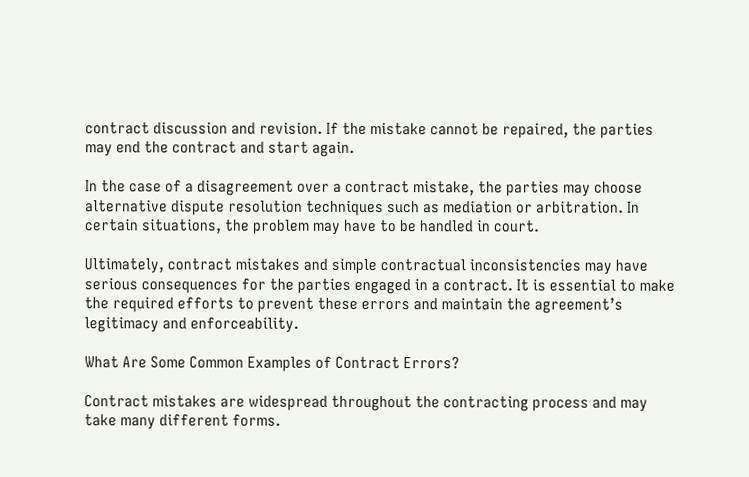contract discussion and revision. If the mistake cannot be repaired, the parties may end the contract and start again.

In the case of a disagreement over a contract mistake, the parties may choose alternative dispute resolution techniques such as mediation or arbitration. In certain situations, the problem may have to be handled in court.

Ultimately, contract mistakes and simple contractual inconsistencies may have serious consequences for the parties engaged in a contract. It is essential to make the required efforts to prevent these errors and maintain the agreement’s legitimacy and enforceability.

What Are Some Common Examples of Contract Errors?

Contract mistakes are widespread throughout the contracting process and may take many different forms.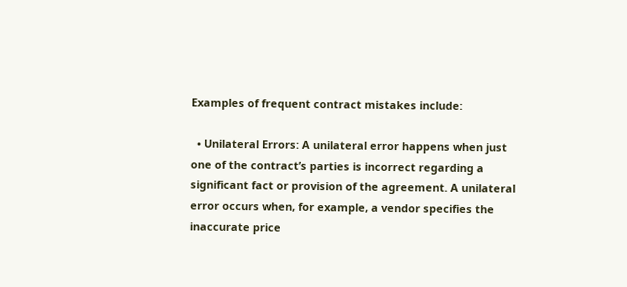Examples of frequent contract mistakes include:

  • Unilateral Errors: A unilateral error happens when just one of the contract’s parties is incorrect regarding a significant fact or provision of the agreement. A unilateral error occurs when, for example, a vendor specifies the inaccurate price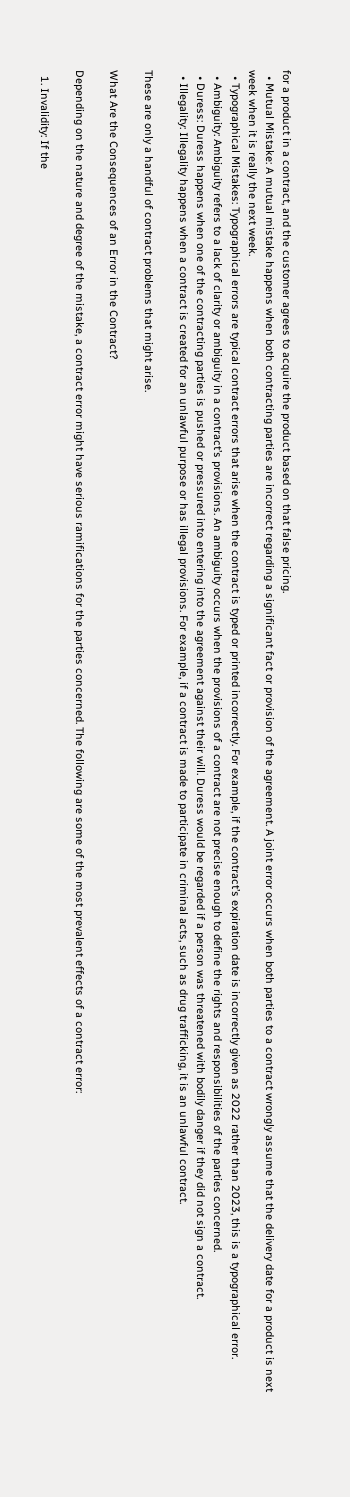for a product in a contract, and the customer agrees to acquire the product based on that false pricing.
  • Mutual Mistake: A mutual mistake happens when both contracting parties are incorrect regarding a significant fact or provision of the agreement. A joint error occurs when both parties to a contract wrongly assume that the delivery date for a product is next week when it is really the next week.
  • Typographical Mistakes: Typographical errors are typical contract errors that arise when the contract is typed or printed incorrectly. For example, if the contract’s expiration date is incorrectly given as 2022 rather than 2023, this is a typographical error.
  • Ambiguity: Ambiguity refers to a lack of clarity or ambiguity in a contract’s provisions. An ambiguity occurs when the provisions of a contract are not precise enough to define the rights and responsibilities of the parties concerned.
  • Duress: Duress happens when one of the contracting parties is pushed or pressured into entering into the agreement against their will. Duress would be regarded if a person was threatened with bodily danger if they did not sign a contract.
  • Illegality: Illegality happens when a contract is created for an unlawful purpose or has illegal provisions. For example, if a contract is made to participate in criminal acts, such as drug trafficking, it is an unlawful contract.

These are only a handful of contract problems that might arise.

What Are the Consequences of an Error in the Contract?

Depending on the nature and degree of the mistake, a contract error might have serious ramifications for the parties concerned. The following are some of the most prevalent effects of a contract error:

  1. Invalidity: If the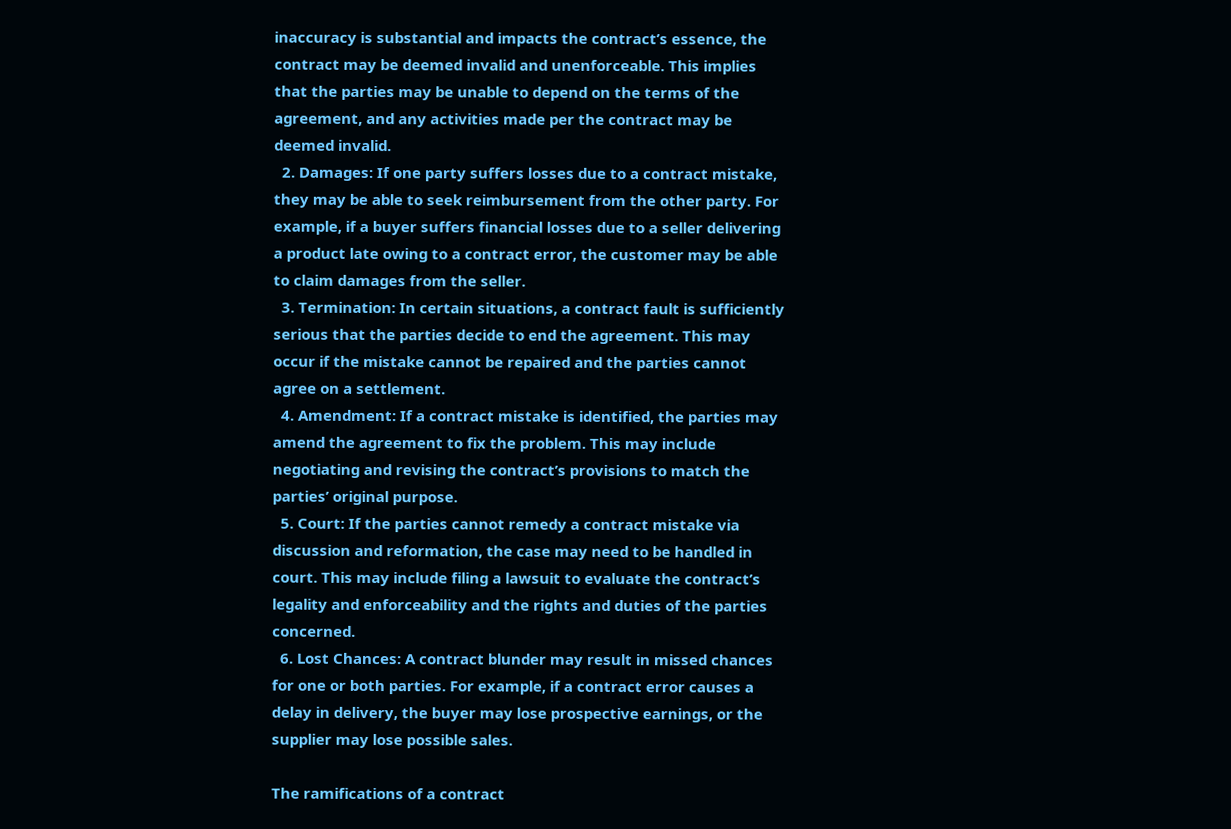inaccuracy is substantial and impacts the contract’s essence, the contract may be deemed invalid and unenforceable. This implies that the parties may be unable to depend on the terms of the agreement, and any activities made per the contract may be deemed invalid.
  2. Damages: If one party suffers losses due to a contract mistake, they may be able to seek reimbursement from the other party. For example, if a buyer suffers financial losses due to a seller delivering a product late owing to a contract error, the customer may be able to claim damages from the seller.
  3. Termination: In certain situations, a contract fault is sufficiently serious that the parties decide to end the agreement. This may occur if the mistake cannot be repaired and the parties cannot agree on a settlement.
  4. Amendment: If a contract mistake is identified, the parties may amend the agreement to fix the problem. This may include negotiating and revising the contract’s provisions to match the parties’ original purpose.
  5. Court: If the parties cannot remedy a contract mistake via discussion and reformation, the case may need to be handled in court. This may include filing a lawsuit to evaluate the contract’s legality and enforceability and the rights and duties of the parties concerned.
  6. Lost Chances: A contract blunder may result in missed chances for one or both parties. For example, if a contract error causes a delay in delivery, the buyer may lose prospective earnings, or the supplier may lose possible sales.

The ramifications of a contract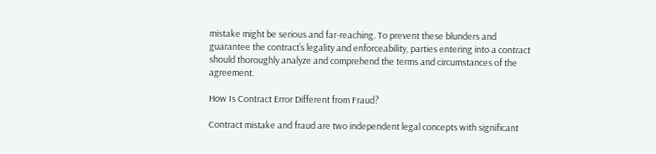mistake might be serious and far-reaching. To prevent these blunders and guarantee the contract’s legality and enforceability, parties entering into a contract should thoroughly analyze and comprehend the terms and circumstances of the agreement.

How Is Contract Error Different from Fraud?

Contract mistake and fraud are two independent legal concepts with significant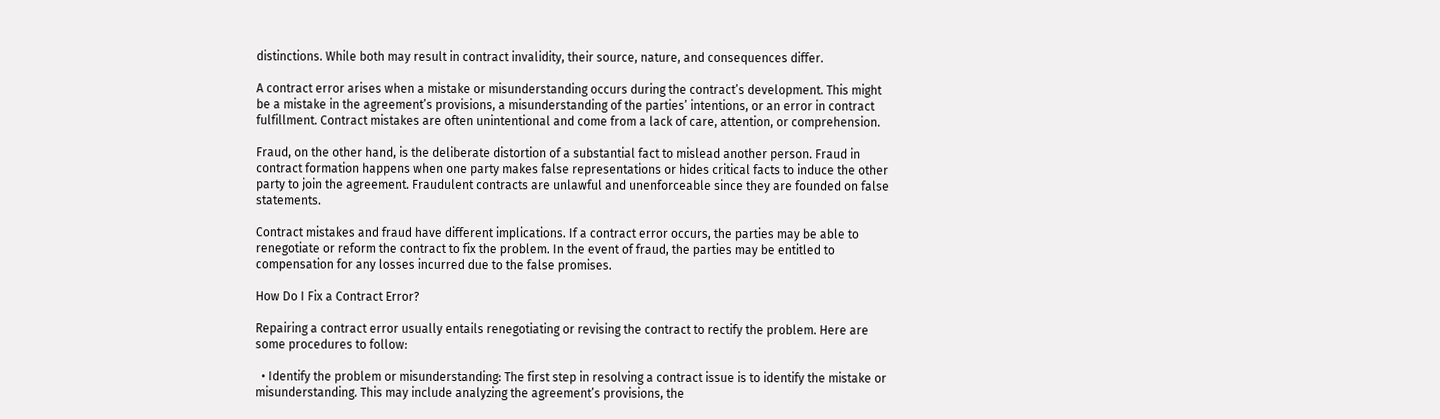distinctions. While both may result in contract invalidity, their source, nature, and consequences differ.

A contract error arises when a mistake or misunderstanding occurs during the contract’s development. This might be a mistake in the agreement’s provisions, a misunderstanding of the parties’ intentions, or an error in contract fulfillment. Contract mistakes are often unintentional and come from a lack of care, attention, or comprehension.

Fraud, on the other hand, is the deliberate distortion of a substantial fact to mislead another person. Fraud in contract formation happens when one party makes false representations or hides critical facts to induce the other party to join the agreement. Fraudulent contracts are unlawful and unenforceable since they are founded on false statements.

Contract mistakes and fraud have different implications. If a contract error occurs, the parties may be able to renegotiate or reform the contract to fix the problem. In the event of fraud, the parties may be entitled to compensation for any losses incurred due to the false promises.

How Do I Fix a Contract Error?

Repairing a contract error usually entails renegotiating or revising the contract to rectify the problem. Here are some procedures to follow:

  • Identify the problem or misunderstanding: The first step in resolving a contract issue is to identify the mistake or misunderstanding. This may include analyzing the agreement’s provisions, the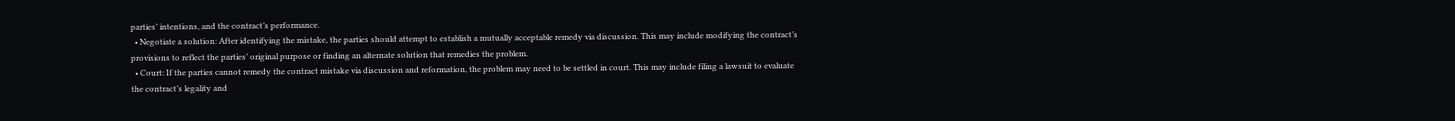parties’ intentions, and the contract’s performance.
  • Negotiate a solution: After identifying the mistake, the parties should attempt to establish a mutually acceptable remedy via discussion. This may include modifying the contract’s provisions to reflect the parties’ original purpose or finding an alternate solution that remedies the problem.
  • Court: If the parties cannot remedy the contract mistake via discussion and reformation, the problem may need to be settled in court. This may include filing a lawsuit to evaluate the contract’s legality and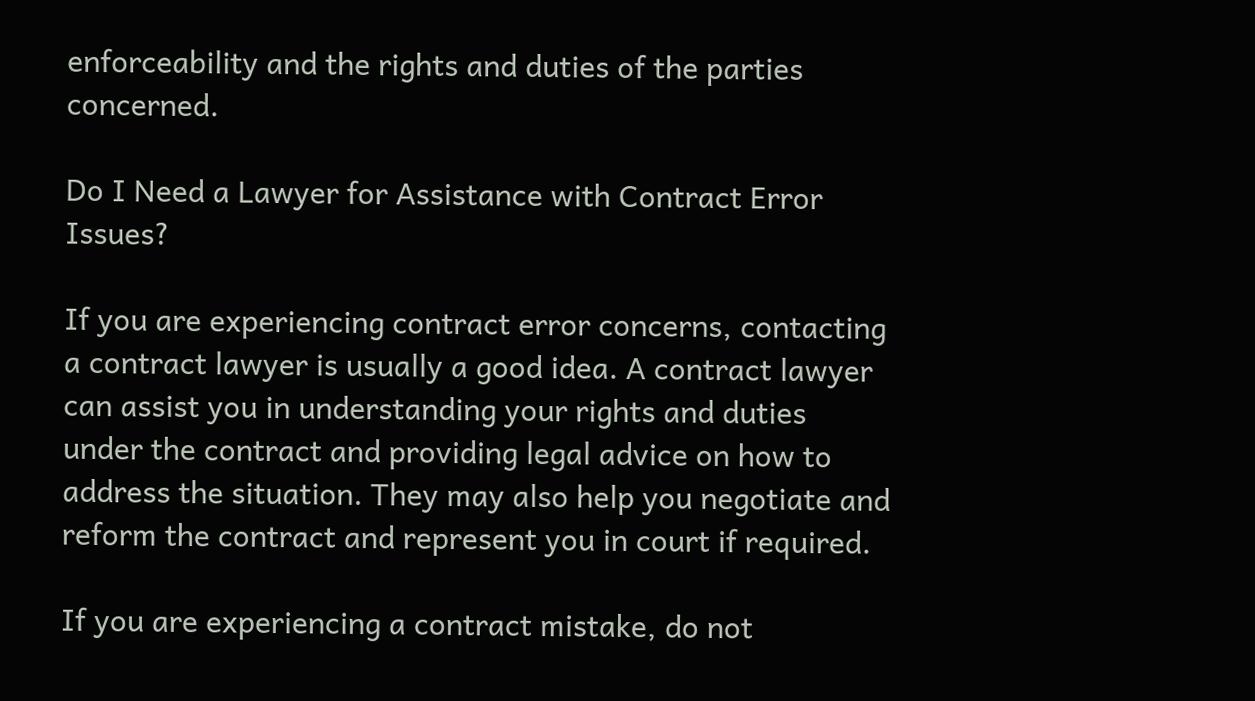enforceability and the rights and duties of the parties concerned.

Do I Need a Lawyer for Assistance with Contract Error Issues?

If you are experiencing contract error concerns, contacting a contract lawyer is usually a good idea. A contract lawyer can assist you in understanding your rights and duties under the contract and providing legal advice on how to address the situation. They may also help you negotiate and reform the contract and represent you in court if required.

If you are experiencing a contract mistake, do not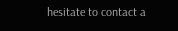hesitate to contact a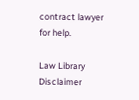contract lawyer for help.

Law Library Disclaimer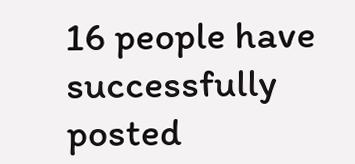16 people have successfully posted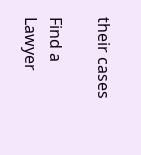their cases

Find a Lawyer